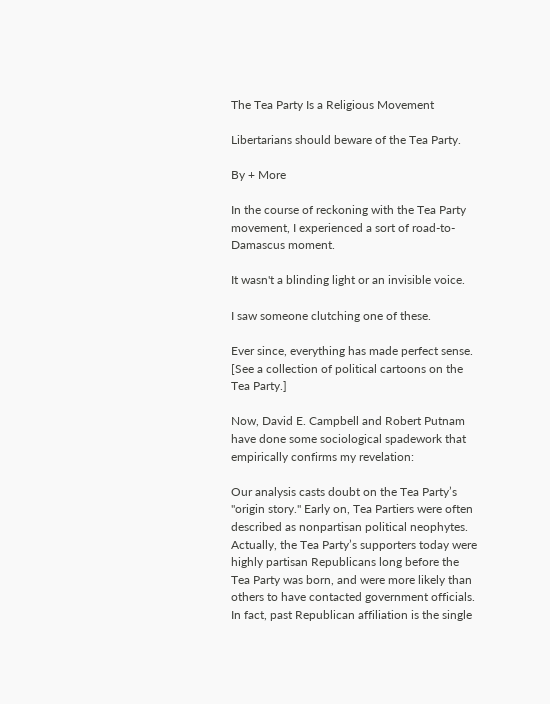The Tea Party Is a Religious Movement

Libertarians should beware of the Tea Party.

By + More

In the course of reckoning with the Tea Party movement, I experienced a sort of road-to-Damascus moment.

It wasn't a blinding light or an invisible voice.

I saw someone clutching one of these.

Ever since, everything has made perfect sense. [See a collection of political cartoons on the Tea Party.]

Now, David E. Campbell and Robert Putnam have done some sociological spadework that empirically confirms my revelation:

Our analysis casts doubt on the Tea Party’s "origin story." Early on, Tea Partiers were often described as nonpartisan political neophytes. Actually, the Tea Party’s supporters today were highly partisan Republicans long before the Tea Party was born, and were more likely than others to have contacted government officials. In fact, past Republican affiliation is the single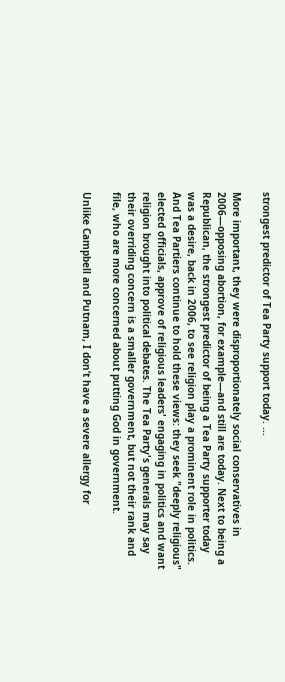strongest predictor of Tea Party support today. ...

More important, they were disproportionately social conservatives in 2006—opposing abortion, for example—and still are today. Next to being a Republican, the strongest predictor of being a Tea Party supporter today was a desire, back in 2006, to see religion play a prominent role in politics. And Tea Partiers continue to hold these views: they seek "deeply religious" elected officials, approve of religious leaders' engaging in politics and want religion brought into political debates. The Tea Party's generals may say their overriding concern is a smaller government, but not their rank and file, who are more concerned about putting God in government.

Unlike Campbell and Putnam, I don’t have a severe allergy for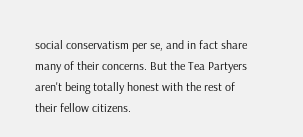social conservatism per se, and in fact share many of their concerns. But the Tea Partyers aren't being totally honest with the rest of their fellow citizens.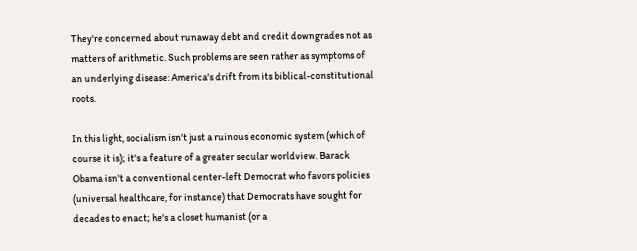They're concerned about runaway debt and credit downgrades not as matters of arithmetic. Such problems are seen rather as symptoms of an underlying disease: America's drift from its biblical-constitutional roots.

In this light, socialism isn't just a ruinous economic system (which of course it is); it's a feature of a greater secular worldview. Barack Obama isn't a conventional center-left Democrat who favors policies (universal healthcare, for instance) that Democrats have sought for decades to enact; he's a closet humanist (or a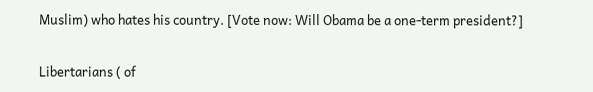Muslim) who hates his country. [Vote now: Will Obama be a one-term president?]

Libertarians ( of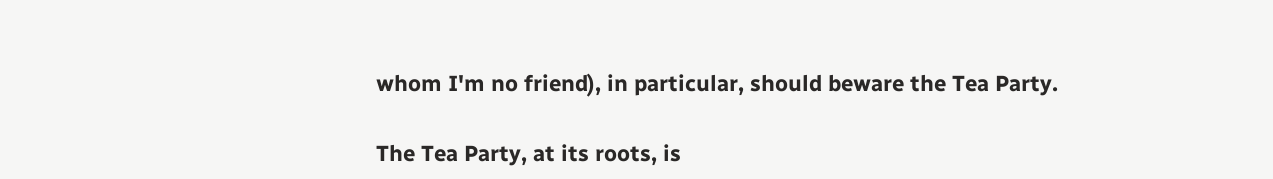whom I'm no friend), in particular, should beware the Tea Party.

The Tea Party, at its roots, is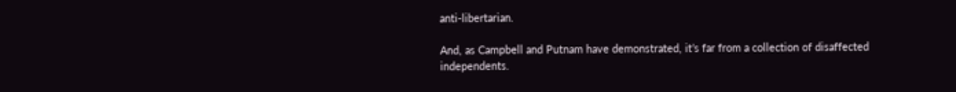anti-libertarian.

And, as Campbell and Putnam have demonstrated, it’s far from a collection of disaffected independents.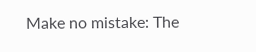Make no mistake: The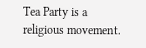Tea Party is a religious movement.